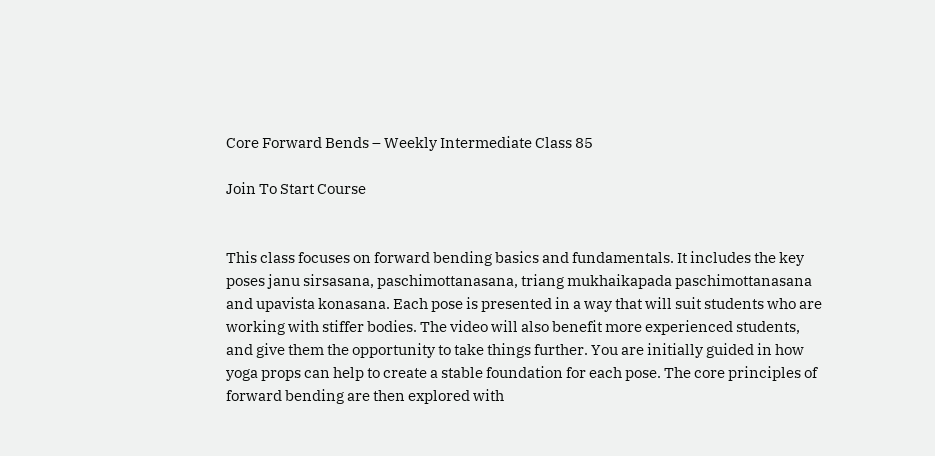Core Forward Bends – Weekly Intermediate Class 85

Join To Start Course


This class focuses on forward bending basics and fundamentals. It includes the key poses janu sirsasana, paschimottanasana, triang mukhaikapada paschimottanasana and upavista konasana. Each pose is presented in a way that will suit students who are working with stiffer bodies. The video will also benefit more experienced students, and give them the opportunity to take things further. You are initially guided in how yoga props can help to create a stable foundation for each pose. The core principles of forward bending are then explored with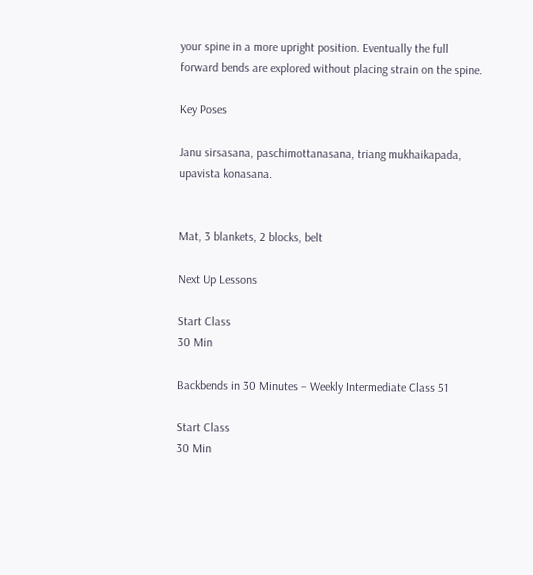your spine in a more upright position. Eventually the full forward bends are explored without placing strain on the spine.

Key Poses

Janu sirsasana, paschimottanasana, triang mukhaikapada, upavista konasana.


Mat, 3 blankets, 2 blocks, belt

Next Up Lessons

Start Class
30 Min

Backbends in 30 Minutes – Weekly Intermediate Class 51

Start Class
30 Min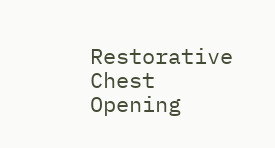Restorative Chest Opening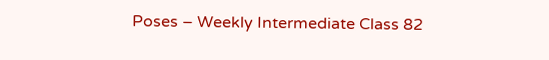Poses – Weekly Intermediate Class 82